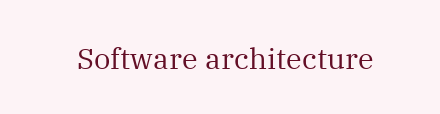Software architecture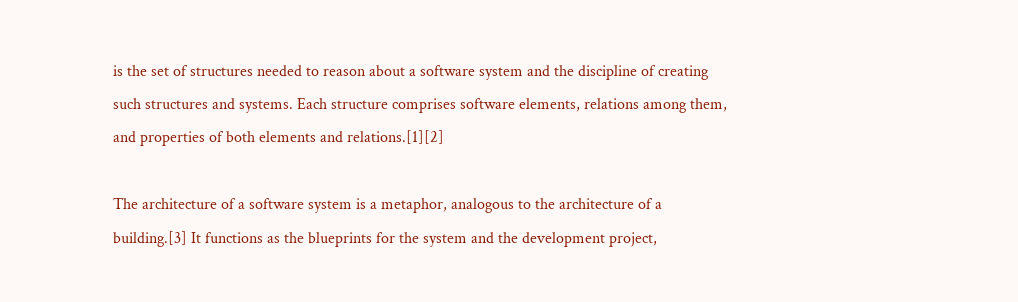is the set of structures needed to reason about a software system and the discipline of creating such structures and systems. Each structure comprises software elements, relations among them, and properties of both elements and relations.[1][2]

The architecture of a software system is a metaphor, analogous to the architecture of a building.[3] It functions as the blueprints for the system and the development project,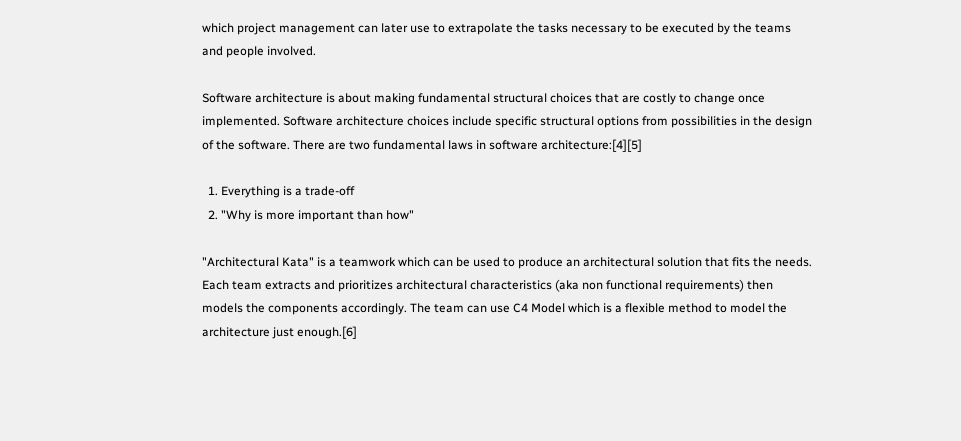which project management can later use to extrapolate the tasks necessary to be executed by the teams and people involved.

Software architecture is about making fundamental structural choices that are costly to change once implemented. Software architecture choices include specific structural options from possibilities in the design of the software. There are two fundamental laws in software architecture:[4][5]

  1. Everything is a trade-off
  2. "Why is more important than how"

"Architectural Kata" is a teamwork which can be used to produce an architectural solution that fits the needs. Each team extracts and prioritizes architectural characteristics (aka non functional requirements) then models the components accordingly. The team can use C4 Model which is a flexible method to model the architecture just enough.[6]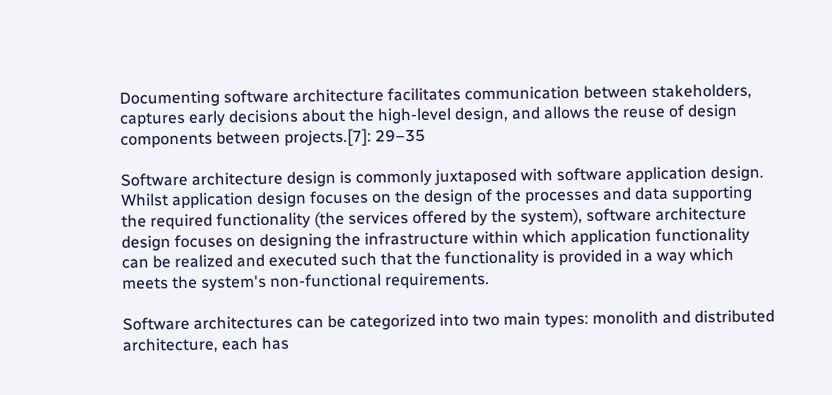Documenting software architecture facilitates communication between stakeholders, captures early decisions about the high-level design, and allows the reuse of design components between projects.[7]: 29–35

Software architecture design is commonly juxtaposed with software application design. Whilst application design focuses on the design of the processes and data supporting the required functionality (the services offered by the system), software architecture design focuses on designing the infrastructure within which application functionality can be realized and executed such that the functionality is provided in a way which meets the system's non-functional requirements.

Software architectures can be categorized into two main types: monolith and distributed architecture, each has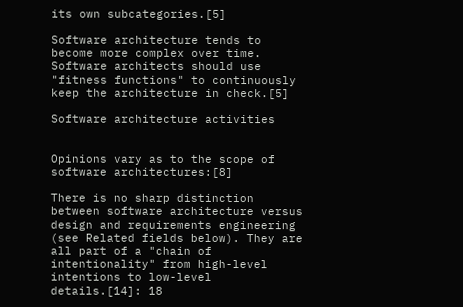its own subcategories.[5]

Software architecture tends to become more complex over time. Software architects should use "fitness functions" to continuously keep the architecture in check.[5]

Software architecture activities


Opinions vary as to the scope of software architectures:[8]

There is no sharp distinction between software architecture versus design and requirements engineering (see Related fields below). They are all part of a "chain of intentionality" from high-level intentions to low-level details.[14]: 18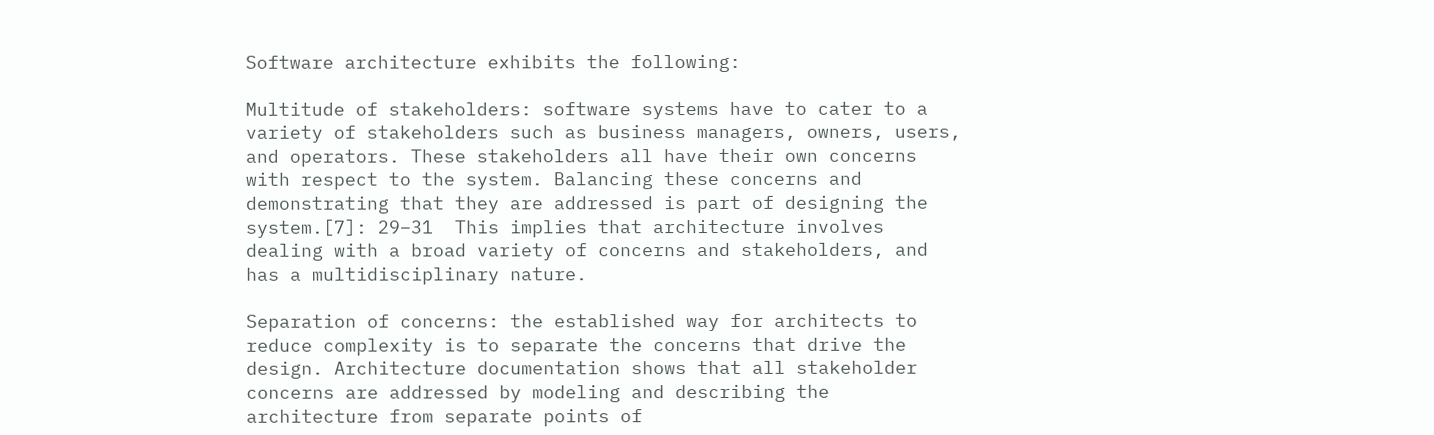Software architecture exhibits the following:

Multitude of stakeholders: software systems have to cater to a variety of stakeholders such as business managers, owners, users, and operators. These stakeholders all have their own concerns with respect to the system. Balancing these concerns and demonstrating that they are addressed is part of designing the system.[7]: 29–31  This implies that architecture involves dealing with a broad variety of concerns and stakeholders, and has a multidisciplinary nature.

Separation of concerns: the established way for architects to reduce complexity is to separate the concerns that drive the design. Architecture documentation shows that all stakeholder concerns are addressed by modeling and describing the architecture from separate points of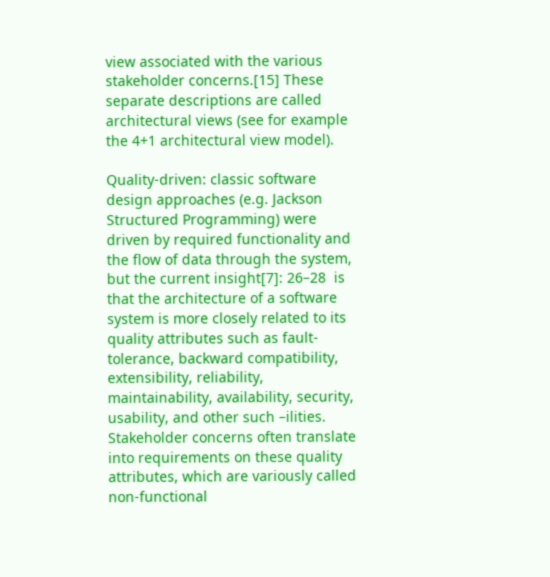view associated with the various stakeholder concerns.[15] These separate descriptions are called architectural views (see for example the 4+1 architectural view model).

Quality-driven: classic software design approaches (e.g. Jackson Structured Programming) were driven by required functionality and the flow of data through the system, but the current insight[7]: 26–28  is that the architecture of a software system is more closely related to its quality attributes such as fault-tolerance, backward compatibility, extensibility, reliability, maintainability, availability, security, usability, and other such –ilities. Stakeholder concerns often translate into requirements on these quality attributes, which are variously called non-functional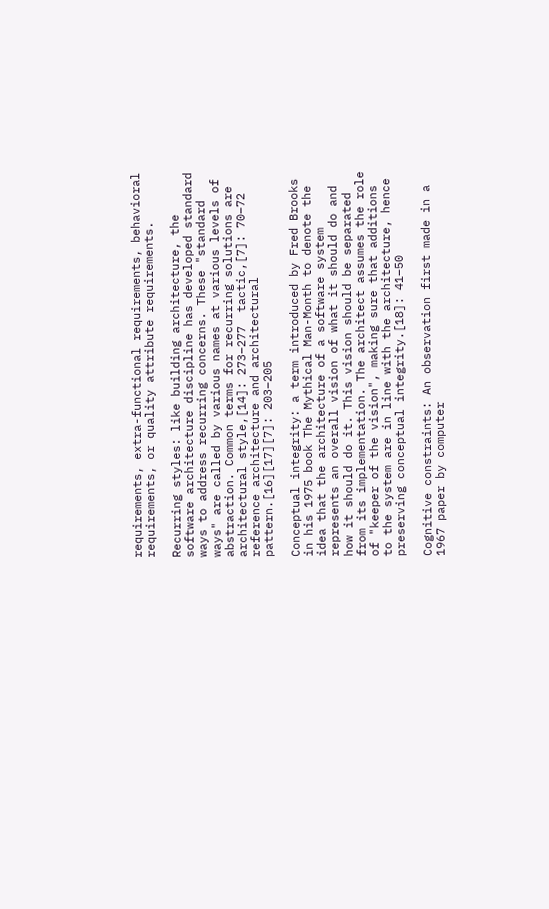requirements, extra-functional requirements, behavioral requirements, or quality attribute requirements.

Recurring styles: like building architecture, the software architecture discipline has developed standard ways to address recurring concerns. These "standard ways" are called by various names at various levels of abstraction. Common terms for recurring solutions are architectural style,[14]: 273–277  tactic,[7]: 70–72  reference architecture and architectural pattern.[16][17][7]: 203–205

Conceptual integrity: a term introduced by Fred Brooks in his 1975 book The Mythical Man-Month to denote the idea that the architecture of a software system represents an overall vision of what it should do and how it should do it. This vision should be separated from its implementation. The architect assumes the role of "keeper of the vision", making sure that additions to the system are in line with the architecture, hence preserving conceptual integrity.[18]: 41–50

Cognitive constraints: An observation first made in a 1967 paper by computer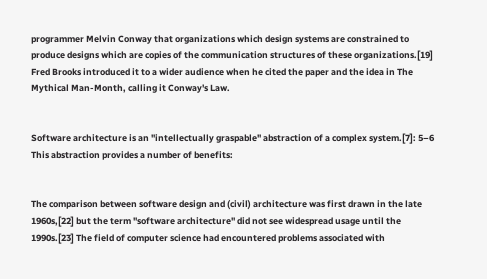programmer Melvin Conway that organizations which design systems are constrained to produce designs which are copies of the communication structures of these organizations.[19] Fred Brooks introduced it to a wider audience when he cited the paper and the idea in The Mythical Man-Month, calling it Conway's Law.


Software architecture is an "intellectually graspable" abstraction of a complex system.[7]: 5–6  This abstraction provides a number of benefits:


The comparison between software design and (civil) architecture was first drawn in the late 1960s,[22] but the term "software architecture" did not see widespread usage until the 1990s.[23] The field of computer science had encountered problems associated with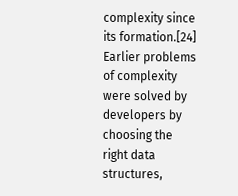complexity since its formation.[24] Earlier problems of complexity were solved by developers by choosing the right data structures,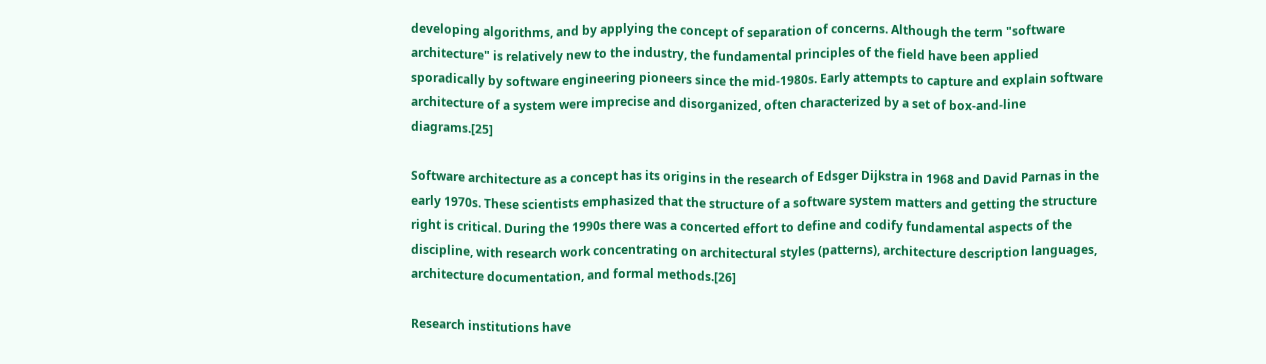developing algorithms, and by applying the concept of separation of concerns. Although the term "software architecture" is relatively new to the industry, the fundamental principles of the field have been applied sporadically by software engineering pioneers since the mid-1980s. Early attempts to capture and explain software architecture of a system were imprecise and disorganized, often characterized by a set of box-and-line diagrams.[25]

Software architecture as a concept has its origins in the research of Edsger Dijkstra in 1968 and David Parnas in the early 1970s. These scientists emphasized that the structure of a software system matters and getting the structure right is critical. During the 1990s there was a concerted effort to define and codify fundamental aspects of the discipline, with research work concentrating on architectural styles (patterns), architecture description languages, architecture documentation, and formal methods.[26]

Research institutions have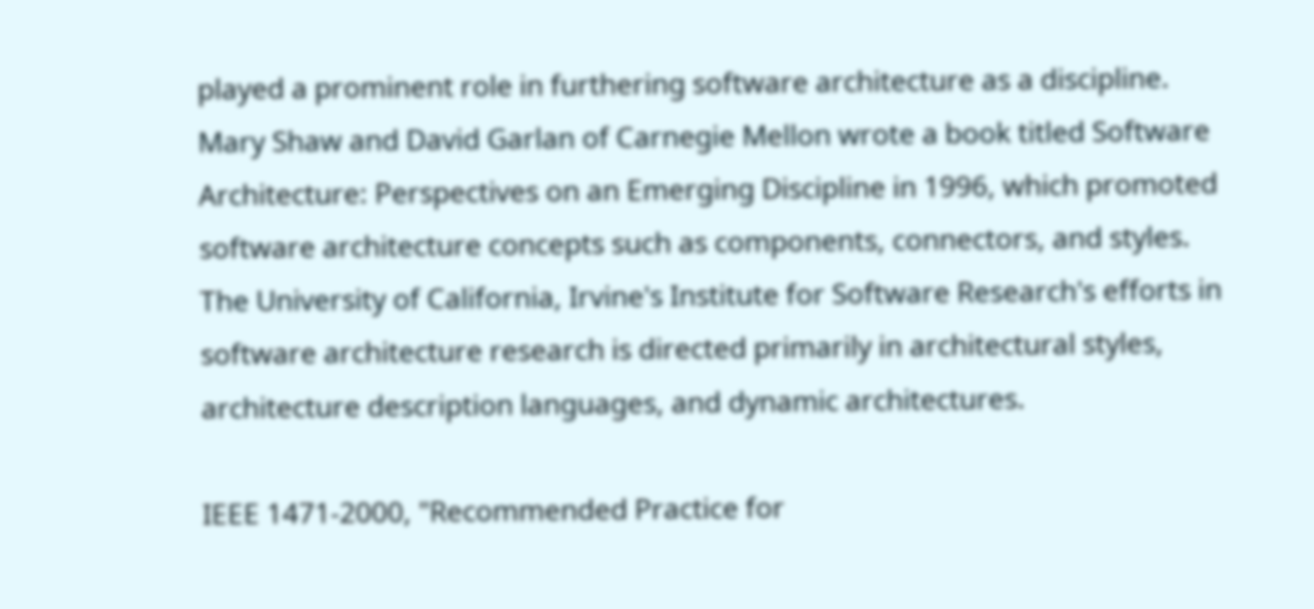played a prominent role in furthering software architecture as a discipline. Mary Shaw and David Garlan of Carnegie Mellon wrote a book titled Software Architecture: Perspectives on an Emerging Discipline in 1996, which promoted software architecture concepts such as components, connectors, and styles. The University of California, Irvine's Institute for Software Research's efforts in software architecture research is directed primarily in architectural styles, architecture description languages, and dynamic architectures.

IEEE 1471-2000, "Recommended Practice for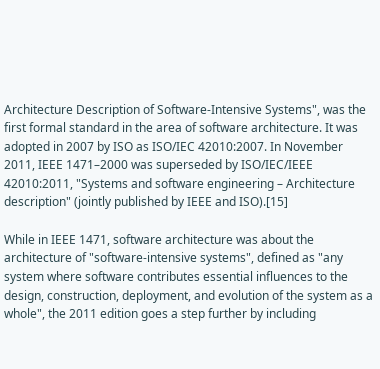Architecture Description of Software-Intensive Systems", was the first formal standard in the area of software architecture. It was adopted in 2007 by ISO as ISO/IEC 42010:2007. In November 2011, IEEE 1471–2000 was superseded by ISO/IEC/IEEE 42010:2011, "Systems and software engineering – Architecture description" (jointly published by IEEE and ISO).[15]

While in IEEE 1471, software architecture was about the architecture of "software-intensive systems", defined as "any system where software contributes essential influences to the design, construction, deployment, and evolution of the system as a whole", the 2011 edition goes a step further by including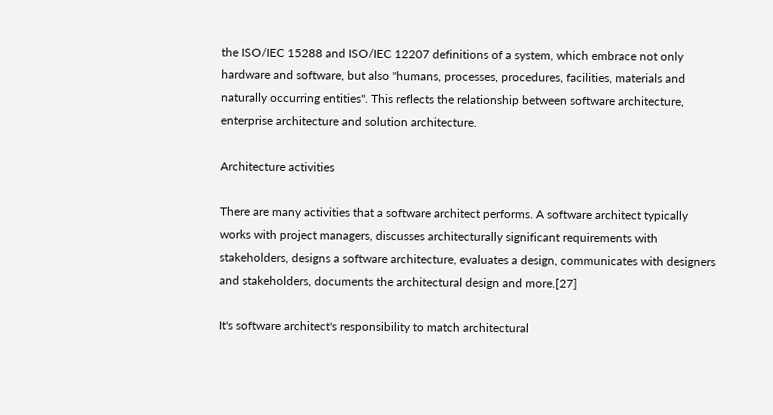the ISO/IEC 15288 and ISO/IEC 12207 definitions of a system, which embrace not only hardware and software, but also "humans, processes, procedures, facilities, materials and naturally occurring entities". This reflects the relationship between software architecture, enterprise architecture and solution architecture.

Architecture activities

There are many activities that a software architect performs. A software architect typically works with project managers, discusses architecturally significant requirements with stakeholders, designs a software architecture, evaluates a design, communicates with designers and stakeholders, documents the architectural design and more.[27]

It's software architect's responsibility to match architectural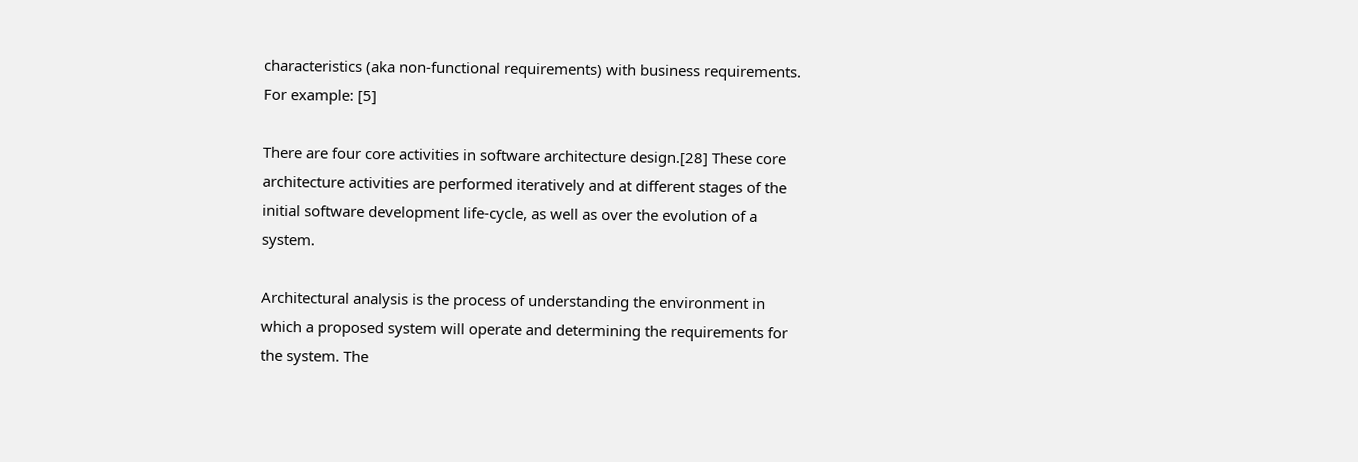characteristics (aka non-functional requirements) with business requirements. For example: [5]

There are four core activities in software architecture design.[28] These core architecture activities are performed iteratively and at different stages of the initial software development life-cycle, as well as over the evolution of a system.

Architectural analysis is the process of understanding the environment in which a proposed system will operate and determining the requirements for the system. The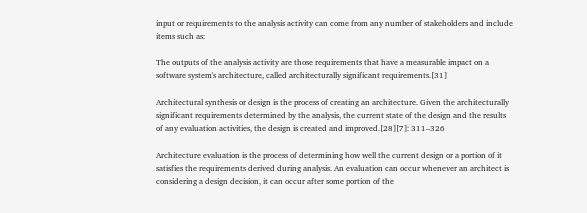input or requirements to the analysis activity can come from any number of stakeholders and include items such as:

The outputs of the analysis activity are those requirements that have a measurable impact on a software system's architecture, called architecturally significant requirements.[31]

Architectural synthesis or design is the process of creating an architecture. Given the architecturally significant requirements determined by the analysis, the current state of the design and the results of any evaluation activities, the design is created and improved.[28][7]: 311–326

Architecture evaluation is the process of determining how well the current design or a portion of it satisfies the requirements derived during analysis. An evaluation can occur whenever an architect is considering a design decision, it can occur after some portion of the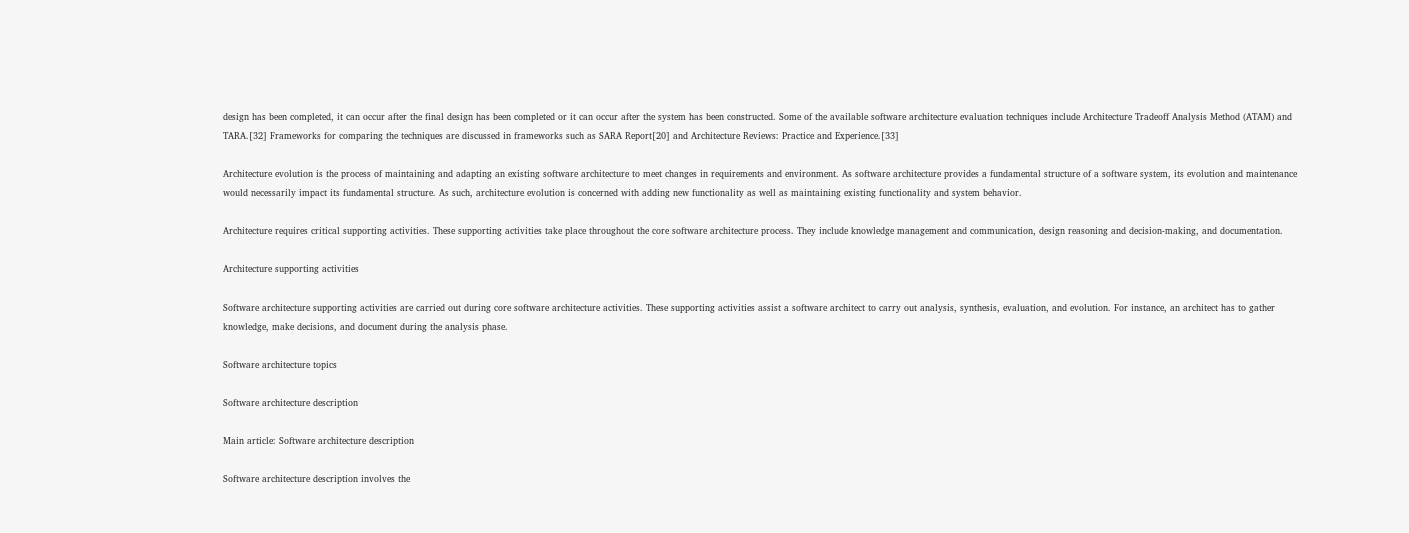design has been completed, it can occur after the final design has been completed or it can occur after the system has been constructed. Some of the available software architecture evaluation techniques include Architecture Tradeoff Analysis Method (ATAM) and TARA.[32] Frameworks for comparing the techniques are discussed in frameworks such as SARA Report[20] and Architecture Reviews: Practice and Experience.[33]

Architecture evolution is the process of maintaining and adapting an existing software architecture to meet changes in requirements and environment. As software architecture provides a fundamental structure of a software system, its evolution and maintenance would necessarily impact its fundamental structure. As such, architecture evolution is concerned with adding new functionality as well as maintaining existing functionality and system behavior.

Architecture requires critical supporting activities. These supporting activities take place throughout the core software architecture process. They include knowledge management and communication, design reasoning and decision-making, and documentation.

Architecture supporting activities

Software architecture supporting activities are carried out during core software architecture activities. These supporting activities assist a software architect to carry out analysis, synthesis, evaluation, and evolution. For instance, an architect has to gather knowledge, make decisions, and document during the analysis phase.

Software architecture topics

Software architecture description

Main article: Software architecture description

Software architecture description involves the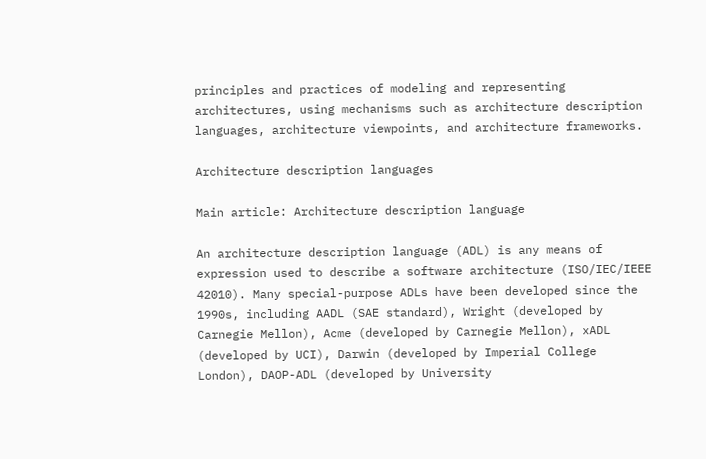principles and practices of modeling and representing architectures, using mechanisms such as architecture description languages, architecture viewpoints, and architecture frameworks.

Architecture description languages

Main article: Architecture description language

An architecture description language (ADL) is any means of expression used to describe a software architecture (ISO/IEC/IEEE 42010). Many special-purpose ADLs have been developed since the 1990s, including AADL (SAE standard), Wright (developed by Carnegie Mellon), Acme (developed by Carnegie Mellon), xADL (developed by UCI), Darwin (developed by Imperial College London), DAOP-ADL (developed by University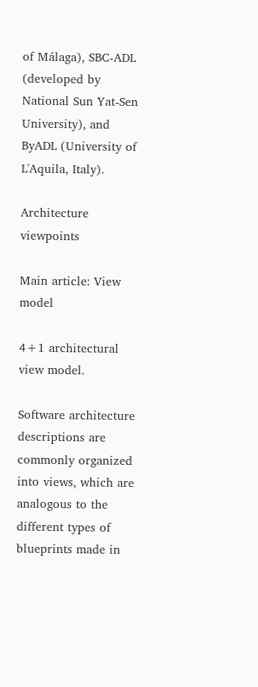of Málaga), SBC-ADL (developed by National Sun Yat-Sen University), and ByADL (University of L'Aquila, Italy).

Architecture viewpoints

Main article: View model

4+1 architectural view model.

Software architecture descriptions are commonly organized into views, which are analogous to the different types of blueprints made in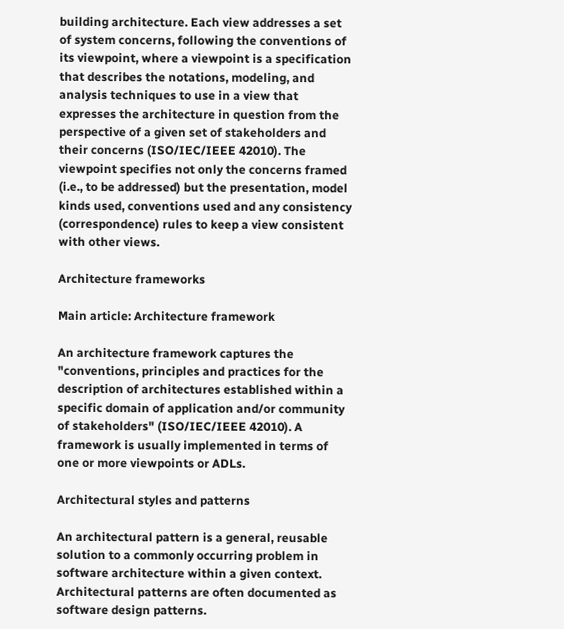building architecture. Each view addresses a set of system concerns, following the conventions of its viewpoint, where a viewpoint is a specification that describes the notations, modeling, and analysis techniques to use in a view that expresses the architecture in question from the perspective of a given set of stakeholders and their concerns (ISO/IEC/IEEE 42010). The viewpoint specifies not only the concerns framed (i.e., to be addressed) but the presentation, model kinds used, conventions used and any consistency (correspondence) rules to keep a view consistent with other views.

Architecture frameworks

Main article: Architecture framework

An architecture framework captures the "conventions, principles and practices for the description of architectures established within a specific domain of application and/or community of stakeholders" (ISO/IEC/IEEE 42010). A framework is usually implemented in terms of one or more viewpoints or ADLs.

Architectural styles and patterns

An architectural pattern is a general, reusable solution to a commonly occurring problem in software architecture within a given context. Architectural patterns are often documented as software design patterns.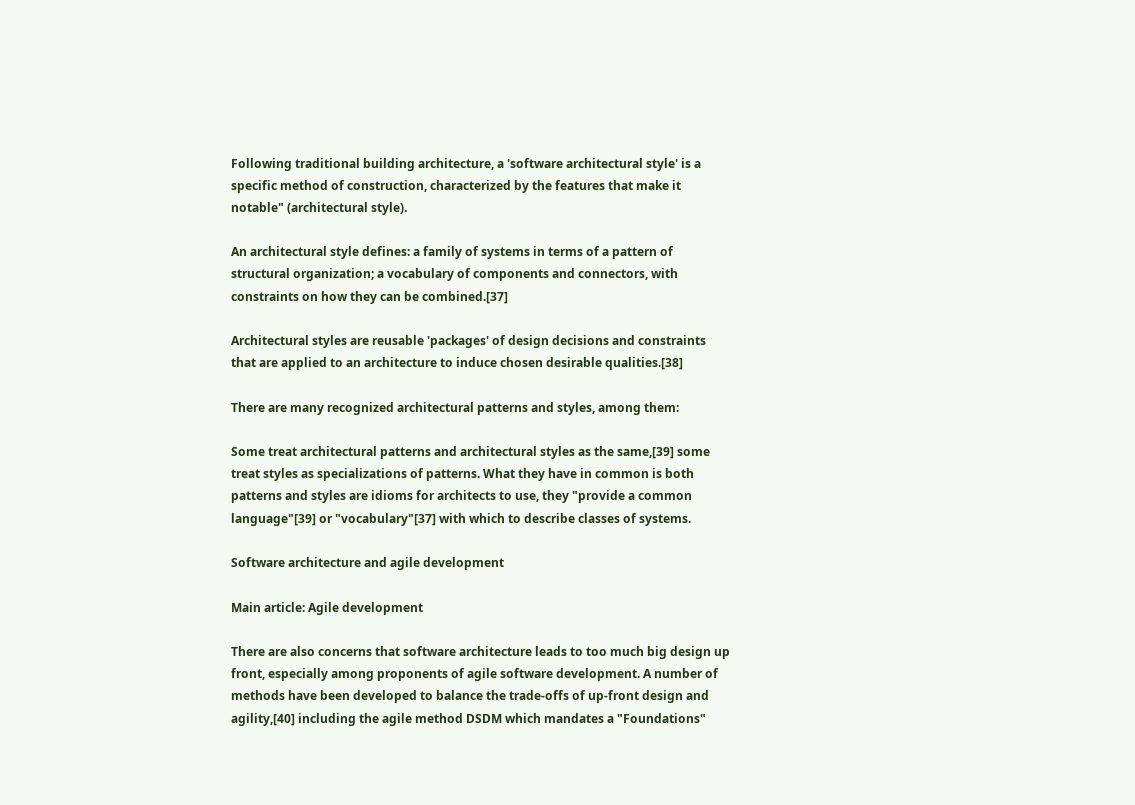Following traditional building architecture, a 'software architectural style' is a specific method of construction, characterized by the features that make it notable" (architectural style).

An architectural style defines: a family of systems in terms of a pattern of structural organization; a vocabulary of components and connectors, with constraints on how they can be combined.[37]

Architectural styles are reusable 'packages' of design decisions and constraints that are applied to an architecture to induce chosen desirable qualities.[38]

There are many recognized architectural patterns and styles, among them:

Some treat architectural patterns and architectural styles as the same,[39] some treat styles as specializations of patterns. What they have in common is both patterns and styles are idioms for architects to use, they "provide a common language"[39] or "vocabulary"[37] with which to describe classes of systems.

Software architecture and agile development

Main article: Agile development

There are also concerns that software architecture leads to too much big design up front, especially among proponents of agile software development. A number of methods have been developed to balance the trade-offs of up-front design and agility,[40] including the agile method DSDM which mandates a "Foundations"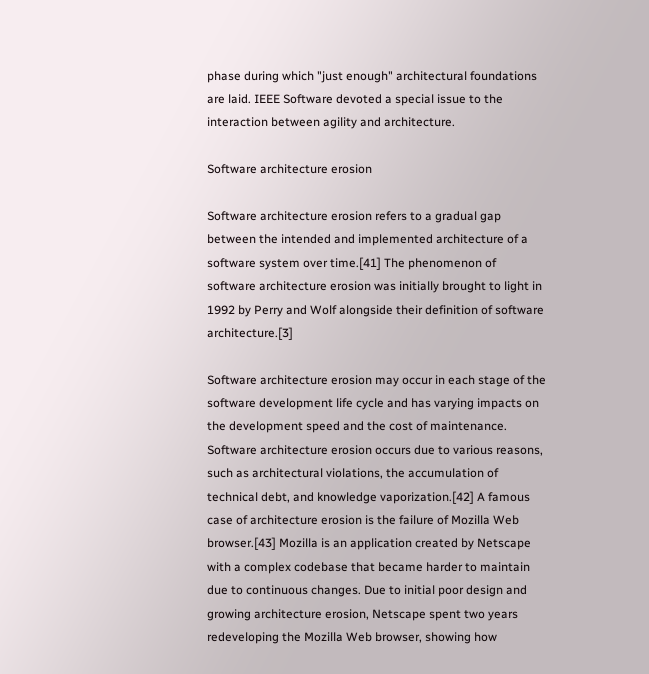phase during which "just enough" architectural foundations are laid. IEEE Software devoted a special issue to the interaction between agility and architecture.

Software architecture erosion

Software architecture erosion refers to a gradual gap between the intended and implemented architecture of a software system over time.[41] The phenomenon of software architecture erosion was initially brought to light in 1992 by Perry and Wolf alongside their definition of software architecture.[3]

Software architecture erosion may occur in each stage of the software development life cycle and has varying impacts on the development speed and the cost of maintenance. Software architecture erosion occurs due to various reasons, such as architectural violations, the accumulation of technical debt, and knowledge vaporization.[42] A famous case of architecture erosion is the failure of Mozilla Web browser.[43] Mozilla is an application created by Netscape with a complex codebase that became harder to maintain due to continuous changes. Due to initial poor design and growing architecture erosion, Netscape spent two years redeveloping the Mozilla Web browser, showing how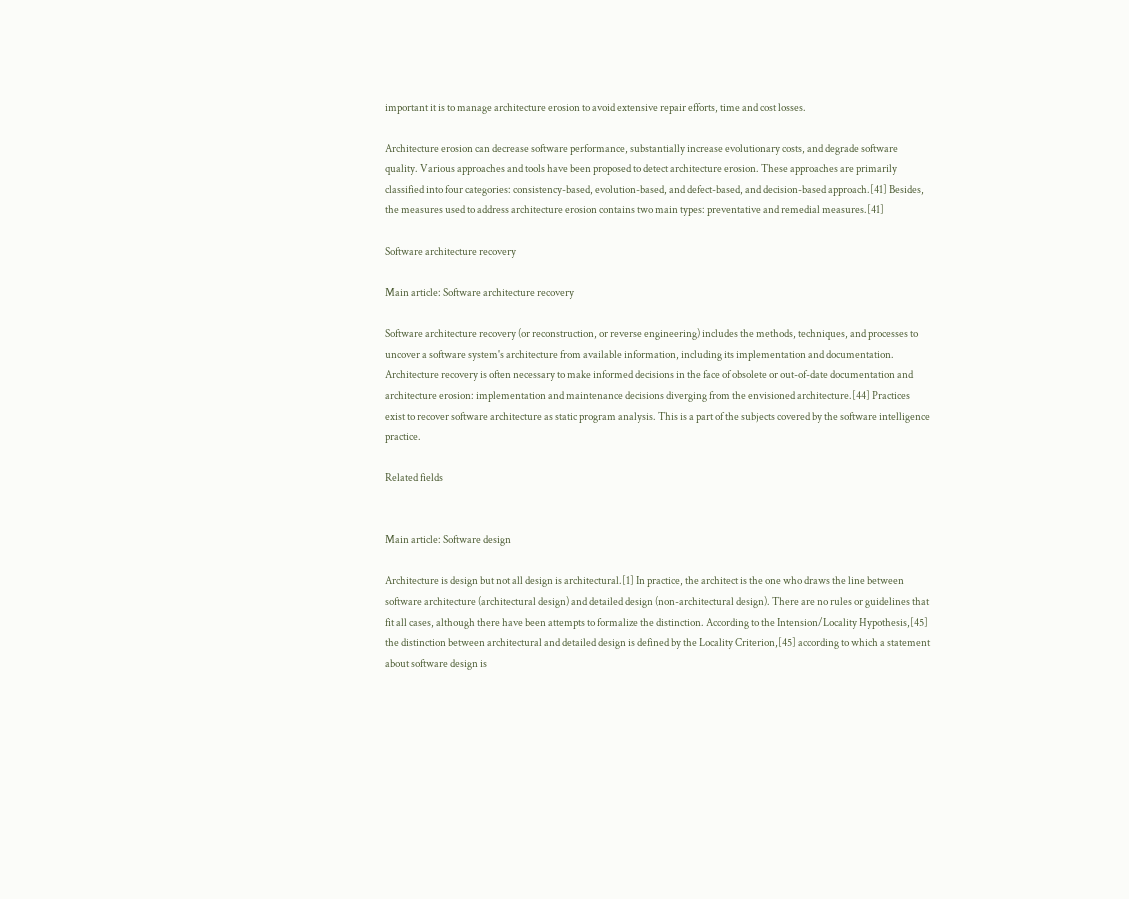important it is to manage architecture erosion to avoid extensive repair efforts, time and cost losses.

Architecture erosion can decrease software performance, substantially increase evolutionary costs, and degrade software quality. Various approaches and tools have been proposed to detect architecture erosion. These approaches are primarily classified into four categories: consistency-based, evolution-based, and defect-based, and decision-based approach.[41] Besides, the measures used to address architecture erosion contains two main types: preventative and remedial measures.[41]

Software architecture recovery

Main article: Software architecture recovery

Software architecture recovery (or reconstruction, or reverse engineering) includes the methods, techniques, and processes to uncover a software system's architecture from available information, including its implementation and documentation. Architecture recovery is often necessary to make informed decisions in the face of obsolete or out-of-date documentation and architecture erosion: implementation and maintenance decisions diverging from the envisioned architecture.[44] Practices exist to recover software architecture as static program analysis. This is a part of the subjects covered by the software intelligence practice.

Related fields


Main article: Software design

Architecture is design but not all design is architectural.[1] In practice, the architect is the one who draws the line between software architecture (architectural design) and detailed design (non-architectural design). There are no rules or guidelines that fit all cases, although there have been attempts to formalize the distinction. According to the Intension/Locality Hypothesis,[45] the distinction between architectural and detailed design is defined by the Locality Criterion,[45] according to which a statement about software design is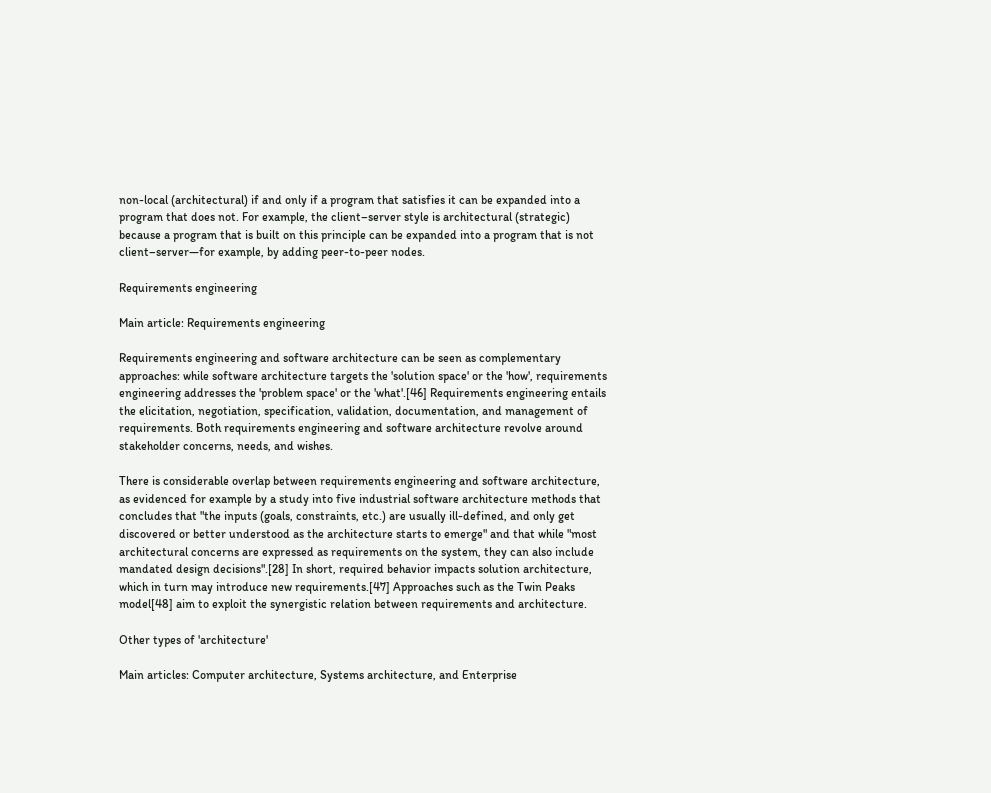non-local (architectural) if and only if a program that satisfies it can be expanded into a program that does not. For example, the client–server style is architectural (strategic) because a program that is built on this principle can be expanded into a program that is not client–server—for example, by adding peer-to-peer nodes.

Requirements engineering

Main article: Requirements engineering

Requirements engineering and software architecture can be seen as complementary approaches: while software architecture targets the 'solution space' or the 'how', requirements engineering addresses the 'problem space' or the 'what'.[46] Requirements engineering entails the elicitation, negotiation, specification, validation, documentation, and management of requirements. Both requirements engineering and software architecture revolve around stakeholder concerns, needs, and wishes.

There is considerable overlap between requirements engineering and software architecture, as evidenced for example by a study into five industrial software architecture methods that concludes that "the inputs (goals, constraints, etc.) are usually ill-defined, and only get discovered or better understood as the architecture starts to emerge" and that while "most architectural concerns are expressed as requirements on the system, they can also include mandated design decisions".[28] In short, required behavior impacts solution architecture, which in turn may introduce new requirements.[47] Approaches such as the Twin Peaks model[48] aim to exploit the synergistic relation between requirements and architecture.

Other types of 'architecture'

Main articles: Computer architecture, Systems architecture, and Enterprise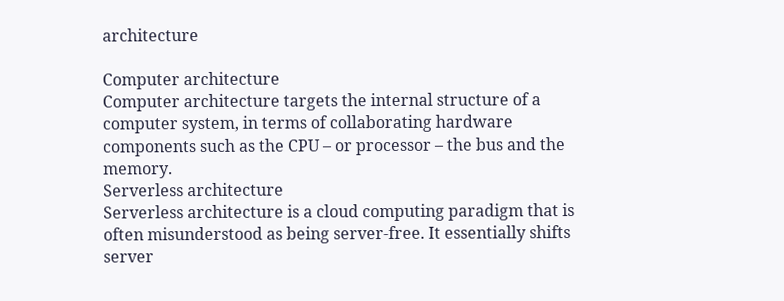architecture

Computer architecture
Computer architecture targets the internal structure of a computer system, in terms of collaborating hardware components such as the CPU – or processor – the bus and the memory.
Serverless architecture
Serverless architecture is a cloud computing paradigm that is often misunderstood as being server-free. It essentially shifts server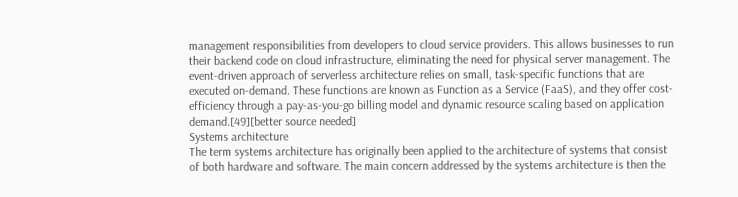management responsibilities from developers to cloud service providers. This allows businesses to run their backend code on cloud infrastructure, eliminating the need for physical server management. The event-driven approach of serverless architecture relies on small, task-specific functions that are executed on-demand. These functions are known as Function as a Service (FaaS), and they offer cost-efficiency through a pay-as-you-go billing model and dynamic resource scaling based on application demand.[49][better source needed]
Systems architecture
The term systems architecture has originally been applied to the architecture of systems that consist of both hardware and software. The main concern addressed by the systems architecture is then the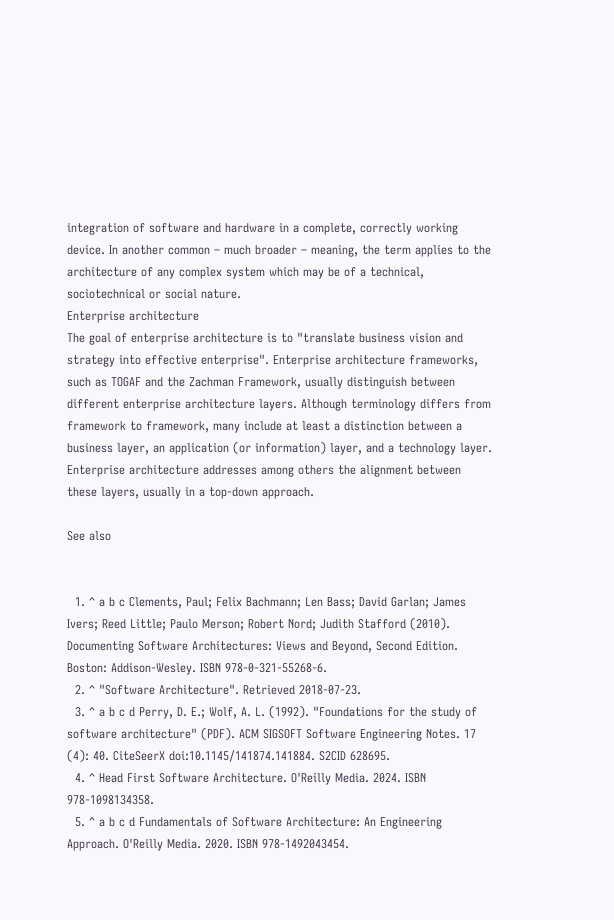integration of software and hardware in a complete, correctly working device. In another common – much broader – meaning, the term applies to the architecture of any complex system which may be of a technical, sociotechnical or social nature.
Enterprise architecture
The goal of enterprise architecture is to "translate business vision and strategy into effective enterprise". Enterprise architecture frameworks, such as TOGAF and the Zachman Framework, usually distinguish between different enterprise architecture layers. Although terminology differs from framework to framework, many include at least a distinction between a business layer, an application (or information) layer, and a technology layer. Enterprise architecture addresses among others the alignment between these layers, usually in a top-down approach.

See also


  1. ^ a b c Clements, Paul; Felix Bachmann; Len Bass; David Garlan; James Ivers; Reed Little; Paulo Merson; Robert Nord; Judith Stafford (2010). Documenting Software Architectures: Views and Beyond, Second Edition. Boston: Addison-Wesley. ISBN 978-0-321-55268-6.
  2. ^ "Software Architecture". Retrieved 2018-07-23.
  3. ^ a b c d Perry, D. E.; Wolf, A. L. (1992). "Foundations for the study of software architecture" (PDF). ACM SIGSOFT Software Engineering Notes. 17 (4): 40. CiteSeerX doi:10.1145/141874.141884. S2CID 628695.
  4. ^ Head First Software Architecture. O'Reilly Media. 2024. ISBN 978-1098134358.
  5. ^ a b c d Fundamentals of Software Architecture: An Engineering Approach. O'Reilly Media. 2020. ISBN 978-1492043454.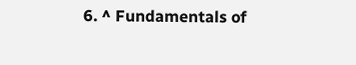6. ^ Fundamentals of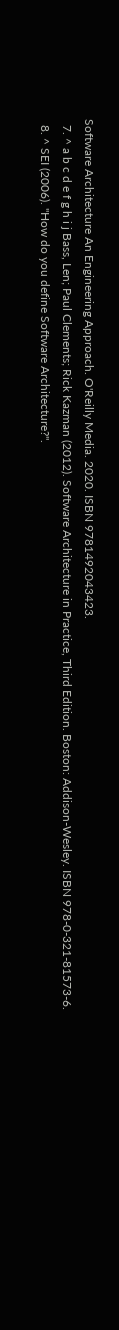Software Architecture An Engineering Approach. O'Reilly Media. 2020. ISBN 9781492043423.
  7. ^ a b c d e f g h i j Bass, Len; Paul Clements; Rick Kazman (2012). Software Architecture in Practice, Third Edition. Boston: Addison-Wesley. ISBN 978-0-321-81573-6.
  8. ^ SEI (2006). "How do you define Software Architecture?".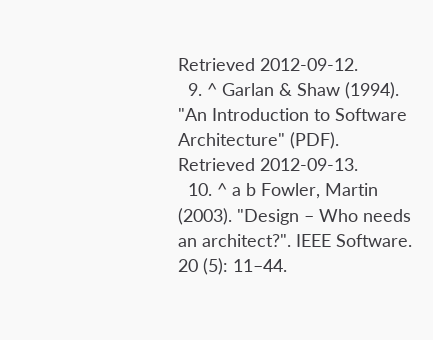Retrieved 2012-09-12.
  9. ^ Garlan & Shaw (1994). "An Introduction to Software Architecture" (PDF). Retrieved 2012-09-13.
  10. ^ a b Fowler, Martin (2003). "Design – Who needs an architect?". IEEE Software. 20 (5): 11–44.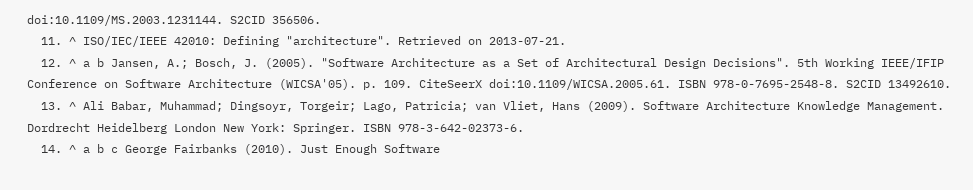doi:10.1109/MS.2003.1231144. S2CID 356506.
  11. ^ ISO/IEC/IEEE 42010: Defining "architecture". Retrieved on 2013-07-21.
  12. ^ a b Jansen, A.; Bosch, J. (2005). "Software Architecture as a Set of Architectural Design Decisions". 5th Working IEEE/IFIP Conference on Software Architecture (WICSA'05). p. 109. CiteSeerX doi:10.1109/WICSA.2005.61. ISBN 978-0-7695-2548-8. S2CID 13492610.
  13. ^ Ali Babar, Muhammad; Dingsoyr, Torgeir; Lago, Patricia; van Vliet, Hans (2009). Software Architecture Knowledge Management. Dordrecht Heidelberg London New York: Springer. ISBN 978-3-642-02373-6.
  14. ^ a b c George Fairbanks (2010). Just Enough Software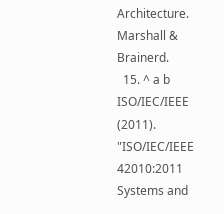Architecture. Marshall & Brainerd.
  15. ^ a b ISO/IEC/IEEE (2011). "ISO/IEC/IEEE 42010:2011 Systems and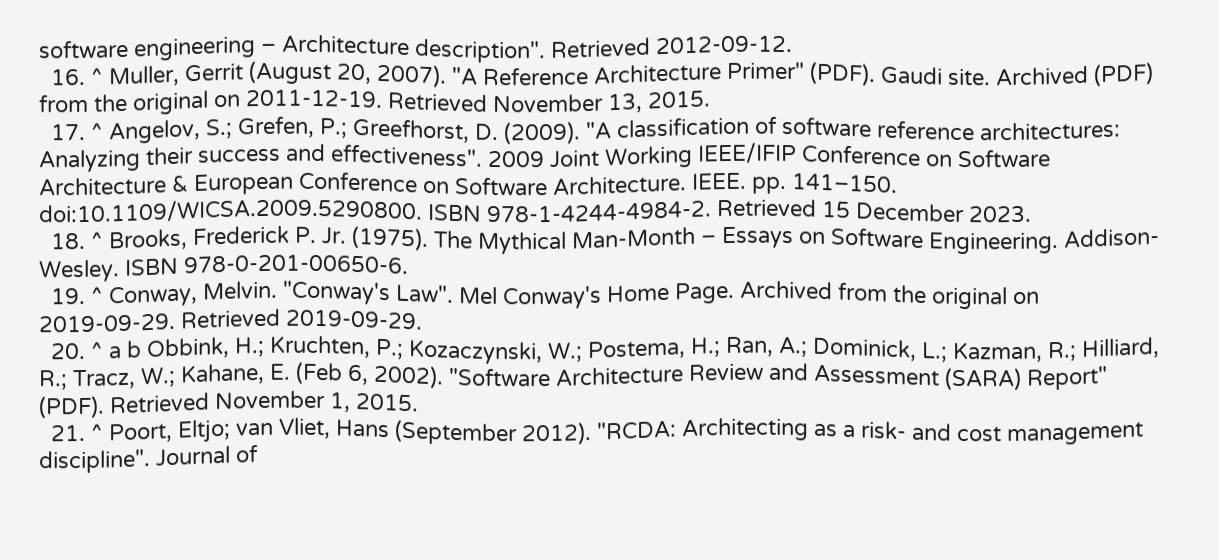software engineering – Architecture description". Retrieved 2012-09-12.
  16. ^ Muller, Gerrit (August 20, 2007). "A Reference Architecture Primer" (PDF). Gaudi site. Archived (PDF) from the original on 2011-12-19. Retrieved November 13, 2015.
  17. ^ Angelov, S.; Grefen, P.; Greefhorst, D. (2009). "A classification of software reference architectures: Analyzing their success and effectiveness". 2009 Joint Working IEEE/IFIP Conference on Software Architecture & European Conference on Software Architecture. IEEE. pp. 141–150. doi:10.1109/WICSA.2009.5290800. ISBN 978-1-4244-4984-2. Retrieved 15 December 2023.
  18. ^ Brooks, Frederick P. Jr. (1975). The Mythical Man-Month – Essays on Software Engineering. Addison-Wesley. ISBN 978-0-201-00650-6.
  19. ^ Conway, Melvin. "Conway's Law". Mel Conway's Home Page. Archived from the original on 2019-09-29. Retrieved 2019-09-29.
  20. ^ a b Obbink, H.; Kruchten, P.; Kozaczynski, W.; Postema, H.; Ran, A.; Dominick, L.; Kazman, R.; Hilliard, R.; Tracz, W.; Kahane, E. (Feb 6, 2002). "Software Architecture Review and Assessment (SARA) Report" (PDF). Retrieved November 1, 2015.
  21. ^ Poort, Eltjo; van Vliet, Hans (September 2012). "RCDA: Architecting as a risk- and cost management discipline". Journal of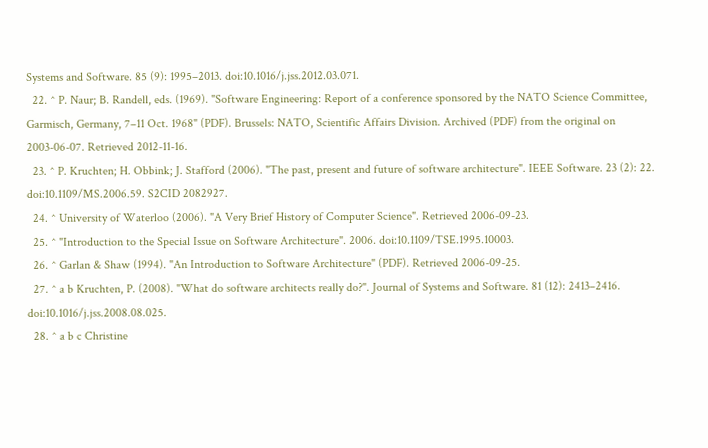Systems and Software. 85 (9): 1995–2013. doi:10.1016/j.jss.2012.03.071.
  22. ^ P. Naur; B. Randell, eds. (1969). "Software Engineering: Report of a conference sponsored by the NATO Science Committee, Garmisch, Germany, 7–11 Oct. 1968" (PDF). Brussels: NATO, Scientific Affairs Division. Archived (PDF) from the original on 2003-06-07. Retrieved 2012-11-16.
  23. ^ P. Kruchten; H. Obbink; J. Stafford (2006). "The past, present and future of software architecture". IEEE Software. 23 (2): 22. doi:10.1109/MS.2006.59. S2CID 2082927.
  24. ^ University of Waterloo (2006). "A Very Brief History of Computer Science". Retrieved 2006-09-23.
  25. ^ "Introduction to the Special Issue on Software Architecture". 2006. doi:10.1109/TSE.1995.10003.
  26. ^ Garlan & Shaw (1994). "An Introduction to Software Architecture" (PDF). Retrieved 2006-09-25.
  27. ^ a b Kruchten, P. (2008). "What do software architects really do?". Journal of Systems and Software. 81 (12): 2413–2416. doi:10.1016/j.jss.2008.08.025.
  28. ^ a b c Christine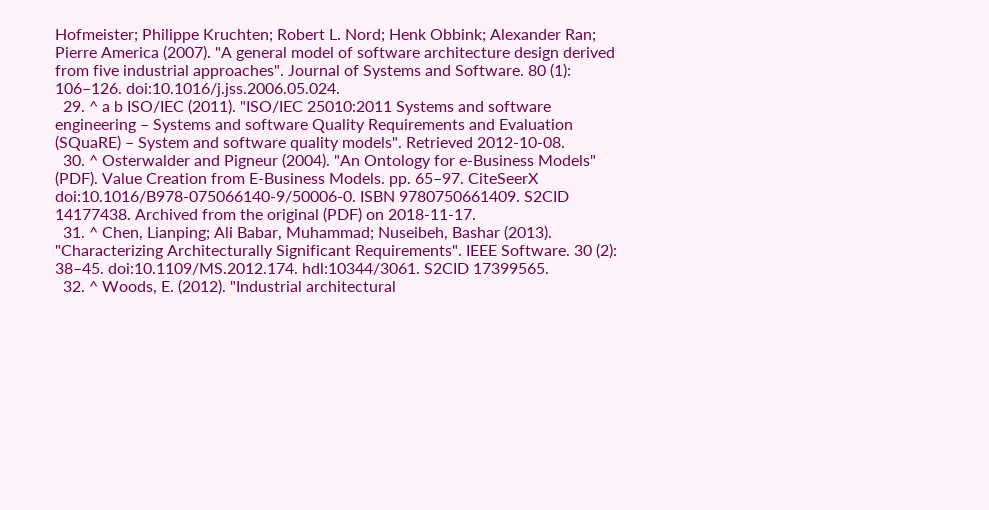Hofmeister; Philippe Kruchten; Robert L. Nord; Henk Obbink; Alexander Ran; Pierre America (2007). "A general model of software architecture design derived from five industrial approaches". Journal of Systems and Software. 80 (1): 106–126. doi:10.1016/j.jss.2006.05.024.
  29. ^ a b ISO/IEC (2011). "ISO/IEC 25010:2011 Systems and software engineering – Systems and software Quality Requirements and Evaluation (SQuaRE) – System and software quality models". Retrieved 2012-10-08.
  30. ^ Osterwalder and Pigneur (2004). "An Ontology for e-Business Models" (PDF). Value Creation from E-Business Models. pp. 65–97. CiteSeerX doi:10.1016/B978-075066140-9/50006-0. ISBN 9780750661409. S2CID 14177438. Archived from the original (PDF) on 2018-11-17.
  31. ^ Chen, Lianping; Ali Babar, Muhammad; Nuseibeh, Bashar (2013). "Characterizing Architecturally Significant Requirements". IEEE Software. 30 (2): 38–45. doi:10.1109/MS.2012.174. hdl:10344/3061. S2CID 17399565.
  32. ^ Woods, E. (2012). "Industrial architectural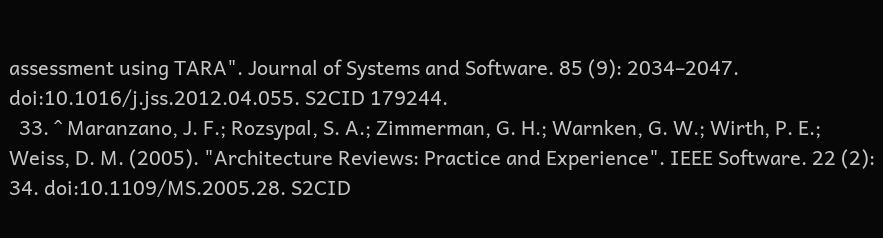assessment using TARA". Journal of Systems and Software. 85 (9): 2034–2047. doi:10.1016/j.jss.2012.04.055. S2CID 179244.
  33. ^ Maranzano, J. F.; Rozsypal, S. A.; Zimmerman, G. H.; Warnken, G. W.; Wirth, P. E.; Weiss, D. M. (2005). "Architecture Reviews: Practice and Experience". IEEE Software. 22 (2): 34. doi:10.1109/MS.2005.28. S2CID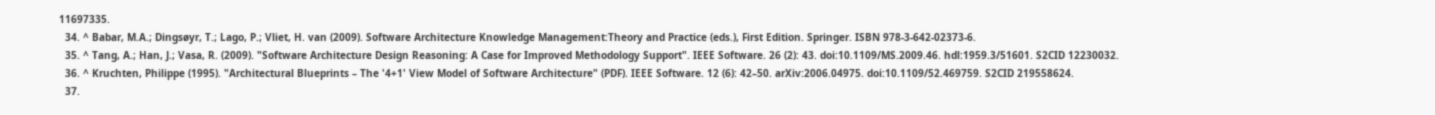11697335.
  34. ^ Babar, M.A.; Dingsøyr, T.; Lago, P.; Vliet, H. van (2009). Software Architecture Knowledge Management:Theory and Practice (eds.), First Edition. Springer. ISBN 978-3-642-02373-6.
  35. ^ Tang, A.; Han, J.; Vasa, R. (2009). "Software Architecture Design Reasoning: A Case for Improved Methodology Support". IEEE Software. 26 (2): 43. doi:10.1109/MS.2009.46. hdl:1959.3/51601. S2CID 12230032.
  36. ^ Kruchten, Philippe (1995). "Architectural Blueprints – The '4+1' View Model of Software Architecture" (PDF). IEEE Software. 12 (6): 42–50. arXiv:2006.04975. doi:10.1109/52.469759. S2CID 219558624.
  37.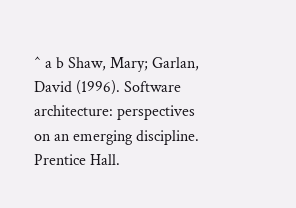^ a b Shaw, Mary; Garlan, David (1996). Software architecture: perspectives on an emerging discipline. Prentice Hall.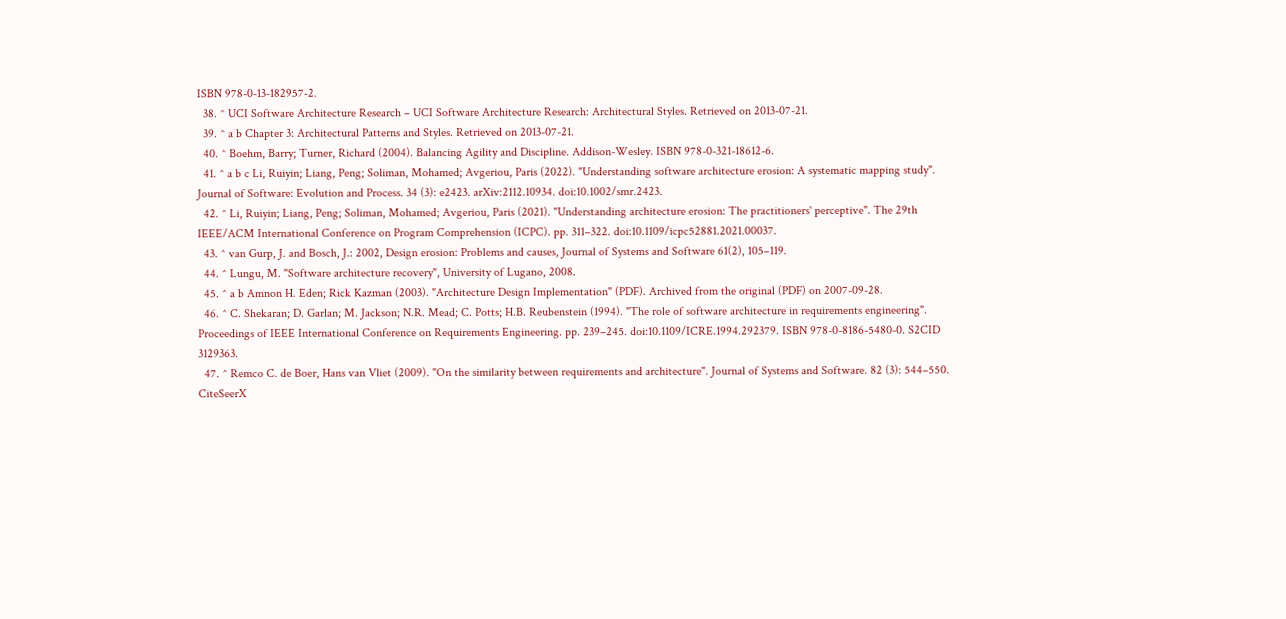ISBN 978-0-13-182957-2.
  38. ^ UCI Software Architecture Research – UCI Software Architecture Research: Architectural Styles. Retrieved on 2013-07-21.
  39. ^ a b Chapter 3: Architectural Patterns and Styles. Retrieved on 2013-07-21.
  40. ^ Boehm, Barry; Turner, Richard (2004). Balancing Agility and Discipline. Addison-Wesley. ISBN 978-0-321-18612-6.
  41. ^ a b c Li, Ruiyin; Liang, Peng; Soliman, Mohamed; Avgeriou, Paris (2022). "Understanding software architecture erosion: A systematic mapping study". Journal of Software: Evolution and Process. 34 (3): e2423. arXiv:2112.10934. doi:10.1002/smr.2423.
  42. ^ Li, Ruiyin; Liang, Peng; Soliman, Mohamed; Avgeriou, Paris (2021). "Understanding architecture erosion: The practitioners' perceptive". The 29th IEEE/ACM International Conference on Program Comprehension (ICPC). pp. 311–322. doi:10.1109/icpc52881.2021.00037.
  43. ^ van Gurp, J. and Bosch, J.: 2002, Design erosion: Problems and causes, Journal of Systems and Software 61(2), 105–119.
  44. ^ Lungu, M. "Software architecture recovery", University of Lugano, 2008.
  45. ^ a b Amnon H. Eden; Rick Kazman (2003). "Architecture Design Implementation" (PDF). Archived from the original (PDF) on 2007-09-28.
  46. ^ C. Shekaran; D. Garlan; M. Jackson; N.R. Mead; C. Potts; H.B. Reubenstein (1994). "The role of software architecture in requirements engineering". Proceedings of IEEE International Conference on Requirements Engineering. pp. 239–245. doi:10.1109/ICRE.1994.292379. ISBN 978-0-8186-5480-0. S2CID 3129363.
  47. ^ Remco C. de Boer, Hans van Vliet (2009). "On the similarity between requirements and architecture". Journal of Systems and Software. 82 (3): 544–550. CiteSeerX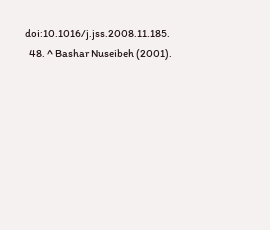doi:10.1016/j.jss.2008.11.185.
  48. ^ Bashar Nuseibeh (2001).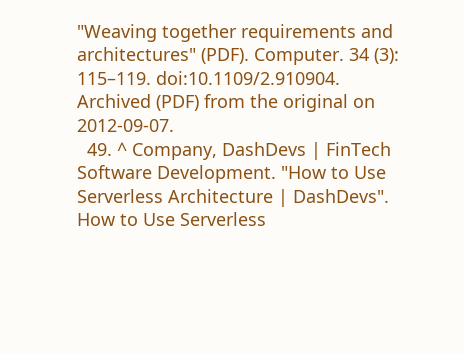"Weaving together requirements and architectures" (PDF). Computer. 34 (3): 115–119. doi:10.1109/2.910904. Archived (PDF) from the original on 2012-09-07.
  49. ^ Company, DashDevs | FinTech Software Development. "How to Use Serverless Architecture | DashDevs". How to Use Serverless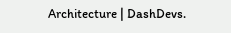Architecture | DashDevs.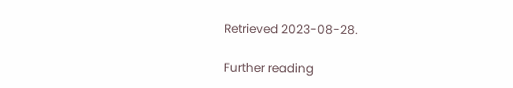Retrieved 2023-08-28.

Further reading